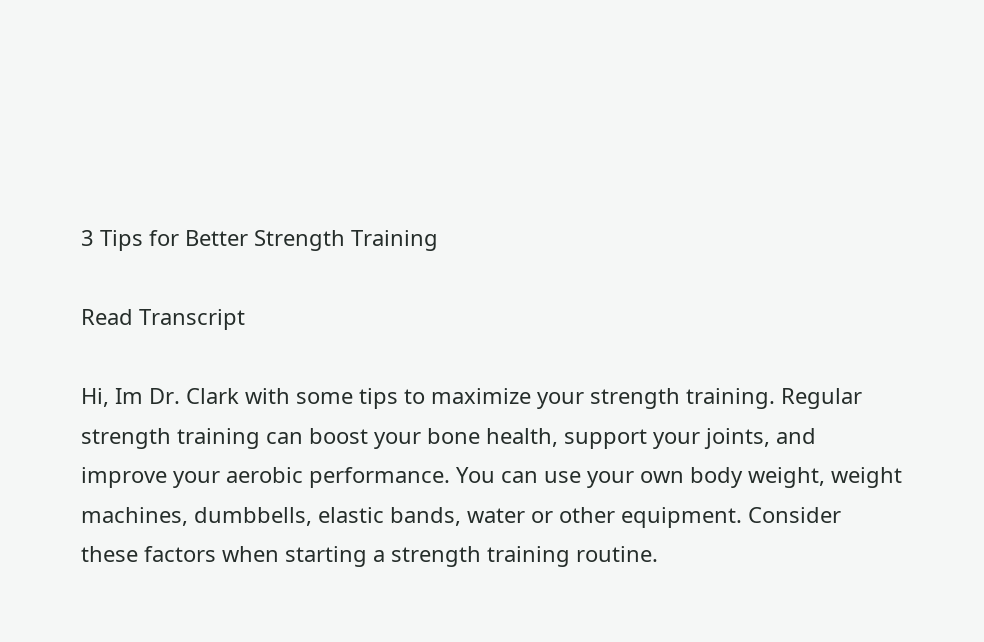3 Tips for Better Strength Training

Read Transcript

Hi, Im Dr. Clark with some tips to maximize your strength training. Regular strength training can boost your bone health, support your joints, and improve your aerobic performance. You can use your own body weight, weight machines, dumbbells, elastic bands, water or other equipment. Consider these factors when starting a strength training routine.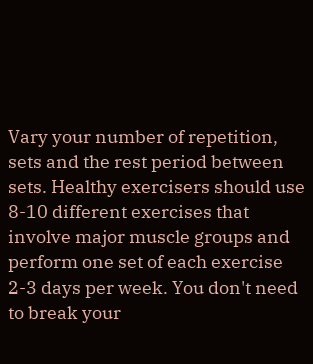Vary your number of repetition, sets and the rest period between sets. Healthy exercisers should use 8-10 different exercises that involve major muscle groups and perform one set of each exercise 2-3 days per week. You don't need to break your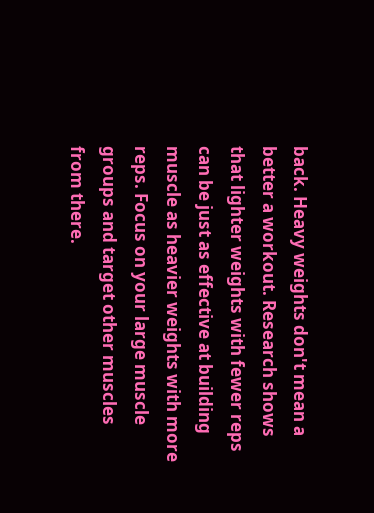back. Heavy weights don't mean a better a workout. Research shows that lighter weights with fewer reps can be just as effective at building muscle as heavier weights with more reps. Focus on your large muscle groups and target other muscles from there.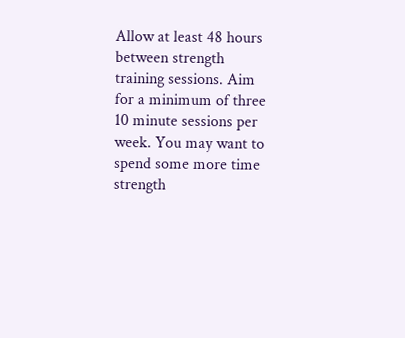Allow at least 48 hours between strength training sessions. Aim for a minimum of three 10 minute sessions per week. You may want to spend some more time strength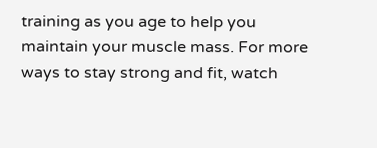training as you age to help you maintain your muscle mass. For more ways to stay strong and fit, watch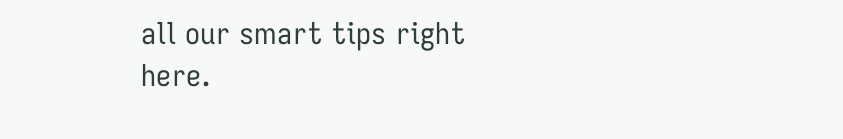all our smart tips right here.